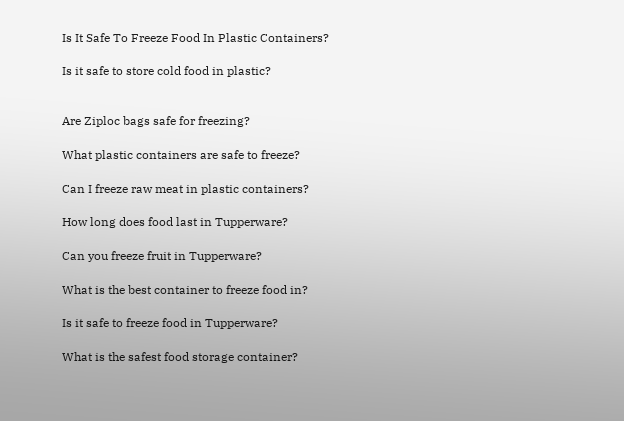Is It Safe To Freeze Food In Plastic Containers?

Is it safe to store cold food in plastic?


Are Ziploc bags safe for freezing?

What plastic containers are safe to freeze?

Can I freeze raw meat in plastic containers?

How long does food last in Tupperware?

Can you freeze fruit in Tupperware?

What is the best container to freeze food in?

Is it safe to freeze food in Tupperware?

What is the safest food storage container?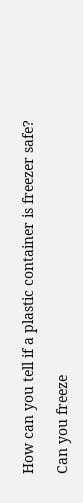How can you tell if a plastic container is freezer safe?

Can you freeze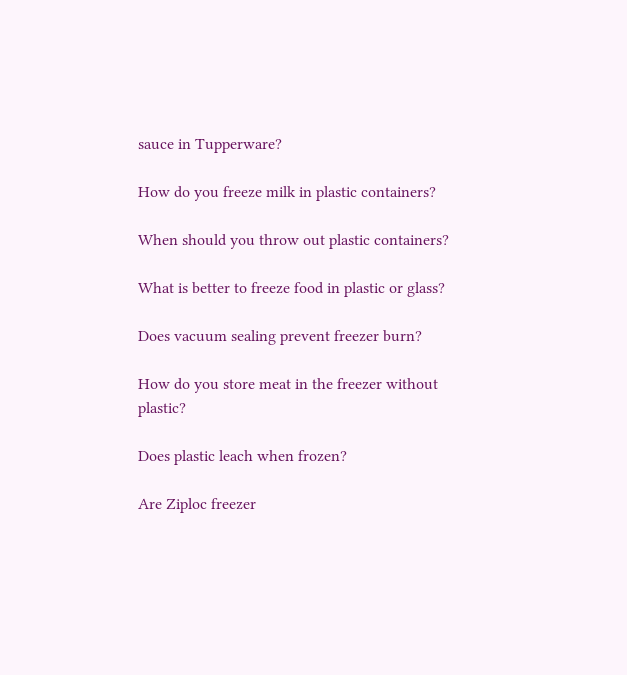sauce in Tupperware?

How do you freeze milk in plastic containers?

When should you throw out plastic containers?

What is better to freeze food in plastic or glass?

Does vacuum sealing prevent freezer burn?

How do you store meat in the freezer without plastic?

Does plastic leach when frozen?

Are Ziploc freezer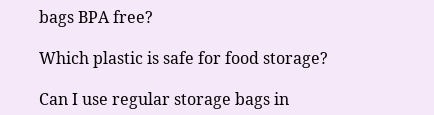bags BPA free?

Which plastic is safe for food storage?

Can I use regular storage bags in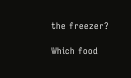the freezer?

Which food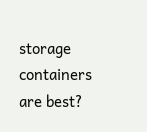storage containers are best?